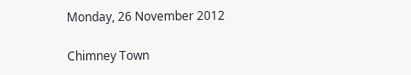Monday, 26 November 2012

Chimney Town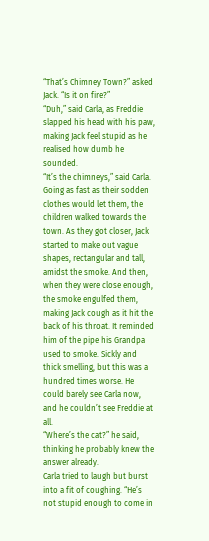“That’s Chimney Town?” asked Jack. “Is it on fire?”
“Duh,” said Carla, as Freddie slapped his head with his paw, making Jack feel stupid as he realised how dumb he sounded.
“It’s the chimneys,” said Carla.
Going as fast as their sodden clothes would let them, the children walked towards the town. As they got closer, Jack started to make out vague shapes, rectangular and tall, amidst the smoke. And then, when they were close enough, the smoke engulfed them, making Jack cough as it hit the back of his throat. It reminded him of the pipe his Grandpa used to smoke. Sickly and thick smelling, but this was a hundred times worse. He could barely see Carla now, and he couldn’t see Freddie at all.
“Where’s the cat?” he said, thinking he probably knew the answer already.
Carla tried to laugh but burst into a fit of coughing. “He’s not stupid enough to come in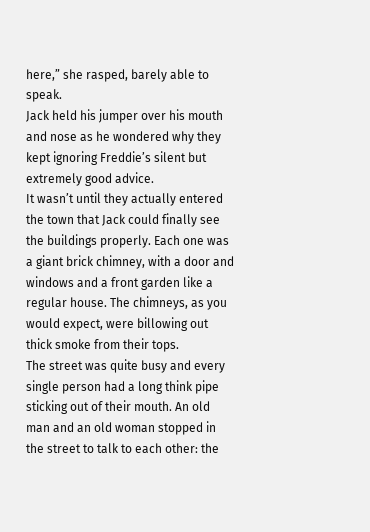here,” she rasped, barely able to speak.
Jack held his jumper over his mouth and nose as he wondered why they kept ignoring Freddie’s silent but extremely good advice.
It wasn’t until they actually entered the town that Jack could finally see the buildings properly. Each one was a giant brick chimney, with a door and windows and a front garden like a regular house. The chimneys, as you would expect, were billowing out thick smoke from their tops.
The street was quite busy and every single person had a long think pipe sticking out of their mouth. An old man and an old woman stopped in the street to talk to each other: the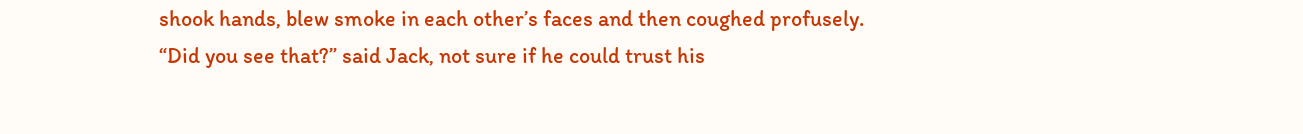shook hands, blew smoke in each other’s faces and then coughed profusely.
“Did you see that?” said Jack, not sure if he could trust his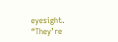eyesight.
“They’re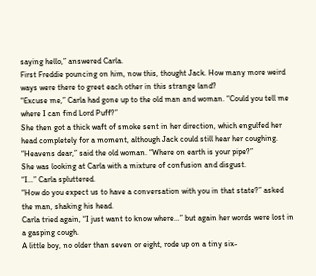saying hello,” answered Carla.
First Freddie pouncing on him, now this, thought Jack. How many more weird ways were there to greet each other in this strange land?
“Excuse me,” Carla had gone up to the old man and woman. “Could you tell me where I can find Lord Puff?”
She then got a thick waft of smoke sent in her direction, which engulfed her head completely for a moment, although Jack could still hear her coughing.
“Heavens dear,” said the old woman. “Where on earth is your pipe?”
She was looking at Carla with a mixture of confusion and disgust.
“I…” Carla spluttered.
“How do you expect us to have a conversation with you in that state?” asked the man, shaking his head.
Carla tried again, “I just want to know where…” but again her words were lost in a gasping cough.
A little boy, no older than seven or eight, rode up on a tiny six-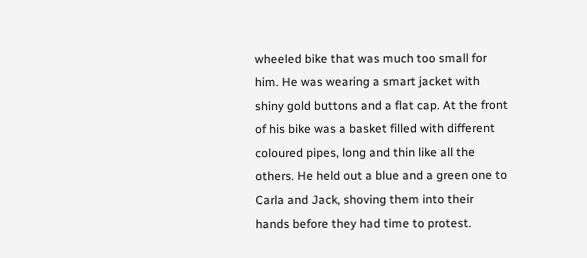wheeled bike that was much too small for him. He was wearing a smart jacket with shiny gold buttons and a flat cap. At the front of his bike was a basket filled with different coloured pipes, long and thin like all the others. He held out a blue and a green one to Carla and Jack, shoving them into their hands before they had time to protest.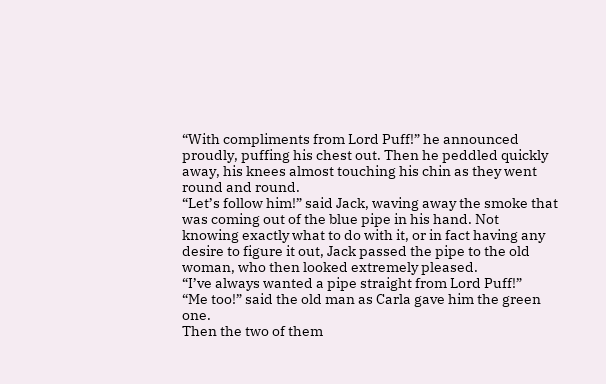“With compliments from Lord Puff!” he announced proudly, puffing his chest out. Then he peddled quickly away, his knees almost touching his chin as they went round and round.
“Let’s follow him!” said Jack, waving away the smoke that was coming out of the blue pipe in his hand. Not knowing exactly what to do with it, or in fact having any desire to figure it out, Jack passed the pipe to the old woman, who then looked extremely pleased.
“I’ve always wanted a pipe straight from Lord Puff!”
“Me too!” said the old man as Carla gave him the green one.
Then the two of them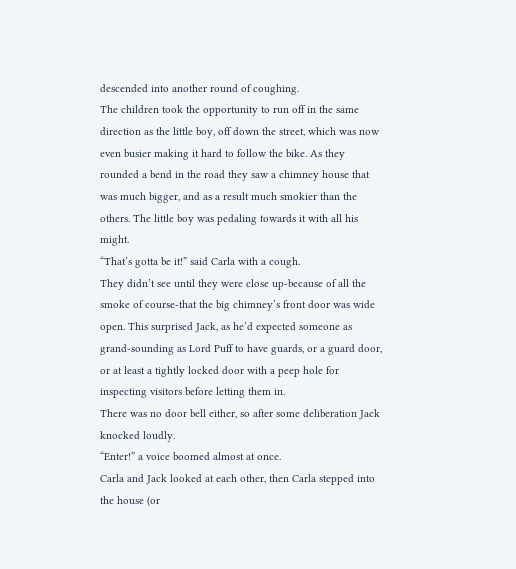descended into another round of coughing.
The children took the opportunity to run off in the same direction as the little boy, off down the street, which was now even busier making it hard to follow the bike. As they rounded a bend in the road they saw a chimney house that was much bigger, and as a result much smokier than the others. The little boy was pedaling towards it with all his might.
“That’s gotta be it!” said Carla with a cough.
They didn’t see until they were close up-because of all the smoke of course-that the big chimney’s front door was wide open. This surprised Jack, as he’d expected someone as grand-sounding as Lord Puff to have guards, or a guard door, or at least a tightly locked door with a peep hole for inspecting visitors before letting them in.
There was no door bell either, so after some deliberation Jack knocked loudly.
“Enter!” a voice boomed almost at once.
Carla and Jack looked at each other, then Carla stepped into the house (or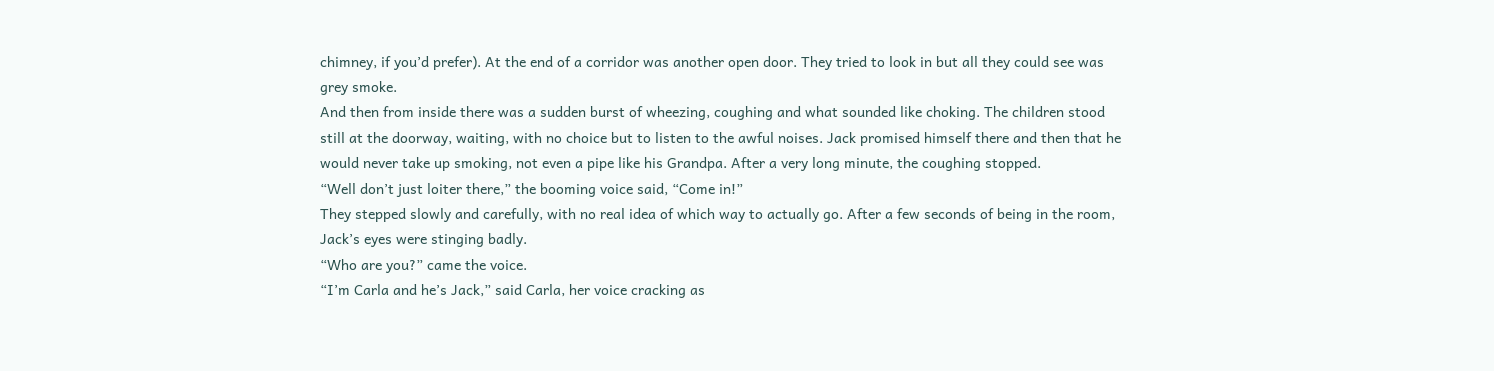chimney, if you’d prefer). At the end of a corridor was another open door. They tried to look in but all they could see was grey smoke.
And then from inside there was a sudden burst of wheezing, coughing and what sounded like choking. The children stood still at the doorway, waiting, with no choice but to listen to the awful noises. Jack promised himself there and then that he would never take up smoking, not even a pipe like his Grandpa. After a very long minute, the coughing stopped.
“Well don’t just loiter there,” the booming voice said, “Come in!”
They stepped slowly and carefully, with no real idea of which way to actually go. After a few seconds of being in the room, Jack’s eyes were stinging badly.
“Who are you?” came the voice.
“I’m Carla and he’s Jack,” said Carla, her voice cracking as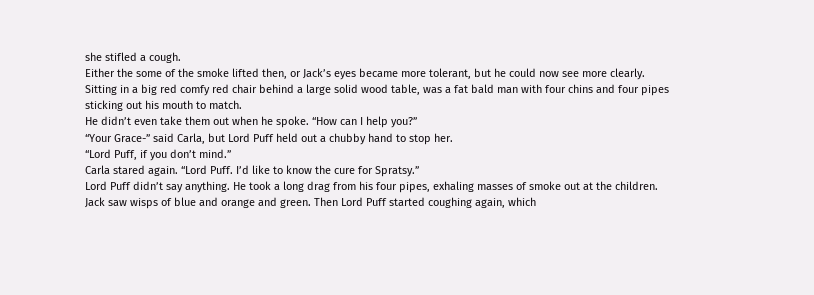she stifled a cough.
Either the some of the smoke lifted then, or Jack’s eyes became more tolerant, but he could now see more clearly.
Sitting in a big red comfy red chair behind a large solid wood table, was a fat bald man with four chins and four pipes sticking out his mouth to match.
He didn’t even take them out when he spoke. “How can I help you?”
“Your Grace-” said Carla, but Lord Puff held out a chubby hand to stop her.
“Lord Puff, if you don’t mind.”
Carla stared again. “Lord Puff. I’d like to know the cure for Spratsy.”
Lord Puff didn’t say anything. He took a long drag from his four pipes, exhaling masses of smoke out at the children. Jack saw wisps of blue and orange and green. Then Lord Puff started coughing again, which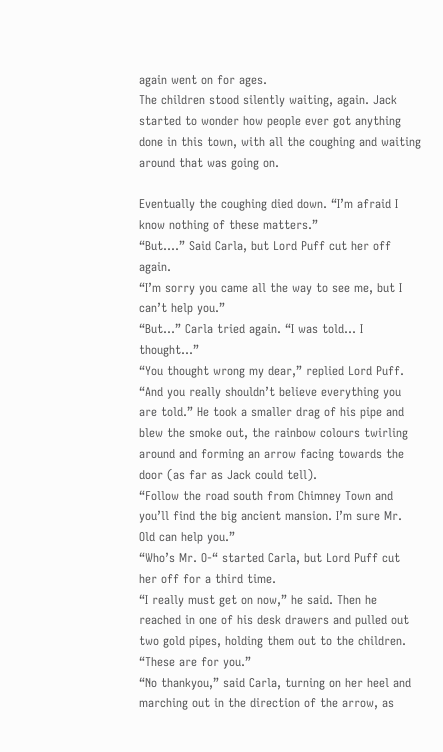again went on for ages.
The children stood silently waiting, again. Jack started to wonder how people ever got anything done in this town, with all the coughing and waiting around that was going on.

Eventually the coughing died down. “I’m afraid I know nothing of these matters.”
“But….” Said Carla, but Lord Puff cut her off again.
“I’m sorry you came all the way to see me, but I can’t help you.”
“But…” Carla tried again. “I was told… I thought…”
“You thought wrong my dear,” replied Lord Puff. “And you really shouldn’t believe everything you are told.” He took a smaller drag of his pipe and blew the smoke out, the rainbow colours twirling around and forming an arrow facing towards the door (as far as Jack could tell).
“Follow the road south from Chimney Town and you’ll find the big ancient mansion. I’m sure Mr. Old can help you.”
“Who’s Mr. O-“ started Carla, but Lord Puff cut her off for a third time.
“I really must get on now,” he said. Then he reached in one of his desk drawers and pulled out two gold pipes, holding them out to the children. “These are for you.”
“No thankyou,” said Carla, turning on her heel and marching out in the direction of the arrow, as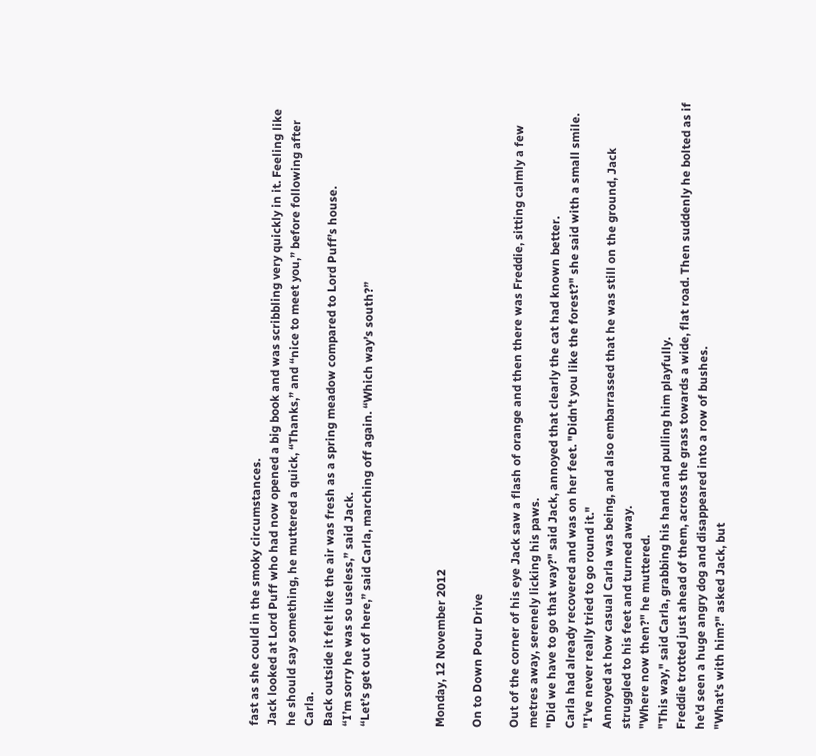fast as she could in the smoky circumstances.
Jack looked at Lord Puff who had now opened a big book and was scribbling very quickly in it. Feeling like he should say something, he muttered a quick, “Thanks,” and “nice to meet you,” before following after Carla.
Back outside it felt like the air was fresh as a spring meadow compared to Lord Puff’s house.
“I’m sorry he was so useless,” said Jack.
“Let’s get out of here,” said Carla, marching off again. “Which way’s south?”



Monday, 12 November 2012

On to Down Pour Drive

Out of the corner of his eye Jack saw a flash of orange and then there was Freddie, sitting calmly a few metres away, serenely licking his paws.
"Did we have to go that way?" said Jack, annoyed that clearly the cat had known better.
Carla had already recovered and was on her feet. "Didn't you like the forest?" she said with a small smile. "I've never really tried to go round it."
Annoyed at how casual Carla was being, and also embarrassed that he was still on the ground, Jack struggled to his feet and turned away.
"Where now then?" he muttered.
"This way," said Carla, grabbing his hand and pulling him playfully.
Freddie trotted just ahead of them, across the grass towards a wide, flat road. Then suddenly he bolted as if he'd seen a huge angry dog and disappeared into a row of bushes.
"What's with him?" asked Jack, but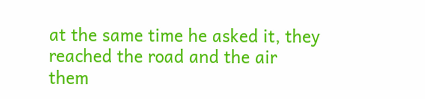at the same time he asked it, they reached the road and the air them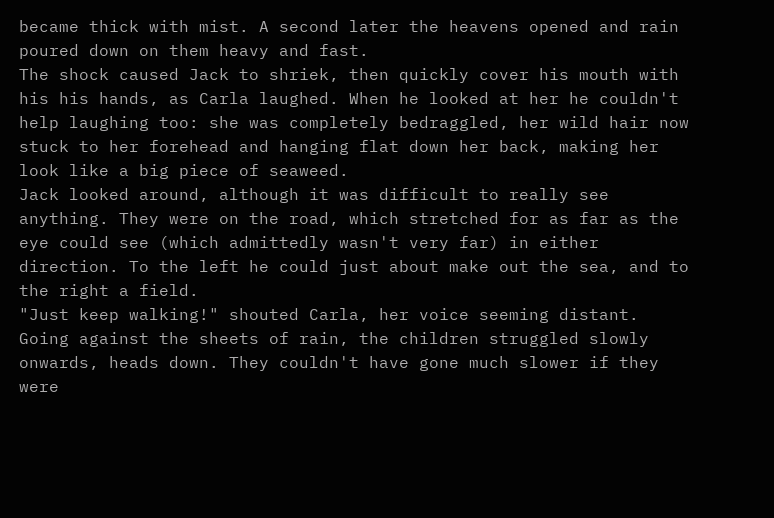became thick with mist. A second later the heavens opened and rain poured down on them heavy and fast.
The shock caused Jack to shriek, then quickly cover his mouth with his his hands, as Carla laughed. When he looked at her he couldn't help laughing too: she was completely bedraggled, her wild hair now stuck to her forehead and hanging flat down her back, making her look like a big piece of seaweed.
Jack looked around, although it was difficult to really see anything. They were on the road, which stretched for as far as the eye could see (which admittedly wasn't very far) in either direction. To the left he could just about make out the sea, and to the right a field.
"Just keep walking!" shouted Carla, her voice seeming distant.
Going against the sheets of rain, the children struggled slowly onwards, heads down. They couldn't have gone much slower if they were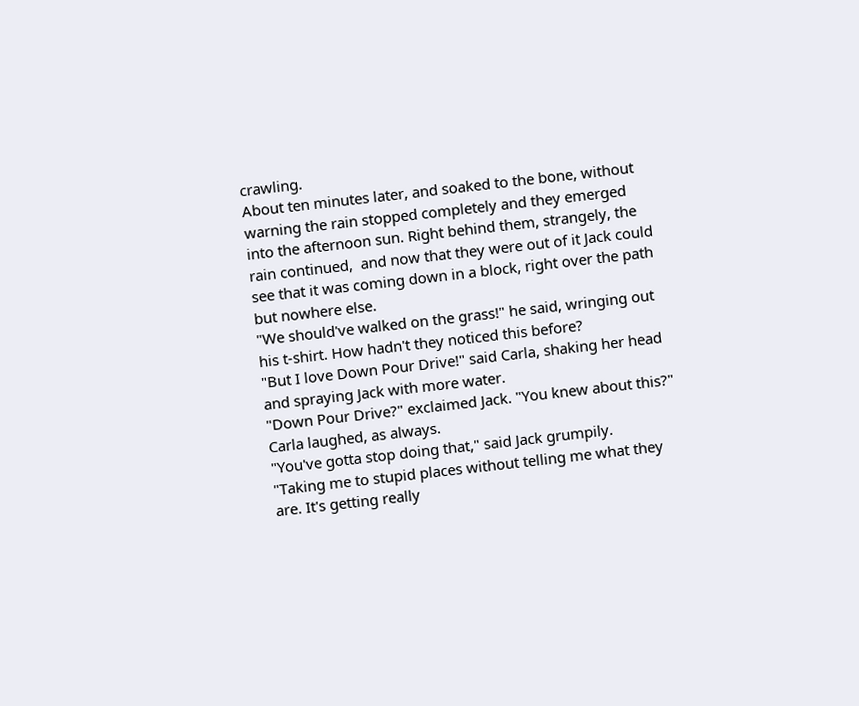crawling.
About ten minutes later, and soaked to the bone, without warning the rain stopped completely and they emerged into the afternoon sun. Right behind them, strangely, the rain continued,  and now that they were out of it Jack could see that it was coming down in a block, right over the path but nowhere else.
"We should've walked on the grass!" he said, wringing out his t-shirt. How hadn't they noticed this before?
"But I love Down Pour Drive!" said Carla, shaking her head and spraying Jack with more water.
"Down Pour Drive?" exclaimed Jack. "You knew about this?"
Carla laughed, as always.
"You've gotta stop doing that," said Jack grumpily.
"Taking me to stupid places without telling me what they are. It's getting really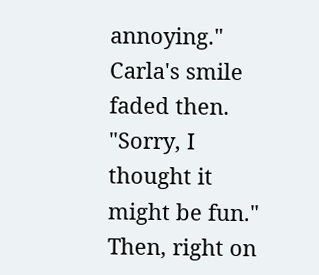annoying."
Carla's smile faded then. "Sorry, I thought it might be fun."
Then, right on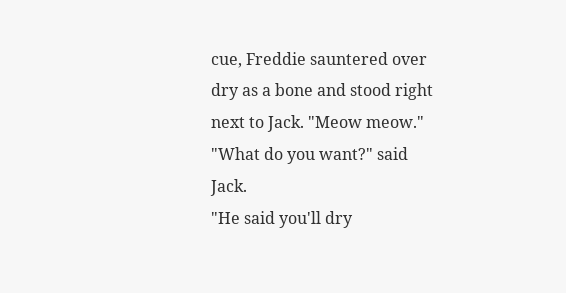cue, Freddie sauntered over dry as a bone and stood right next to Jack. "Meow meow."
"What do you want?" said Jack.
"He said you'll dry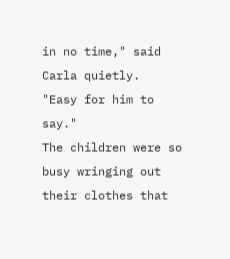in no time," said Carla quietly.
"Easy for him to say."
The children were so busy wringing out their clothes that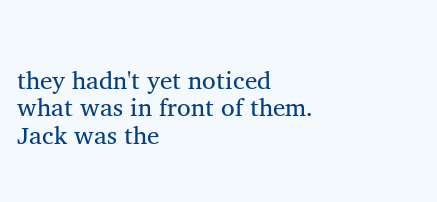they hadn't yet noticed what was in front of them. Jack was the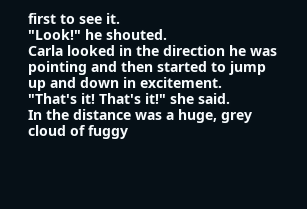first to see it.
"Look!" he shouted.
Carla looked in the direction he was pointing and then started to jump up and down in excitement.
"That's it! That's it!" she said.
In the distance was a huge, grey cloud of fuggy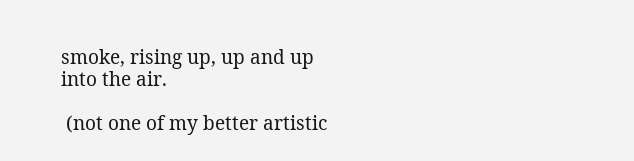smoke, rising up, up and up into the air.

 (not one of my better artistic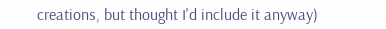creations, but thought I'd include it anyway)